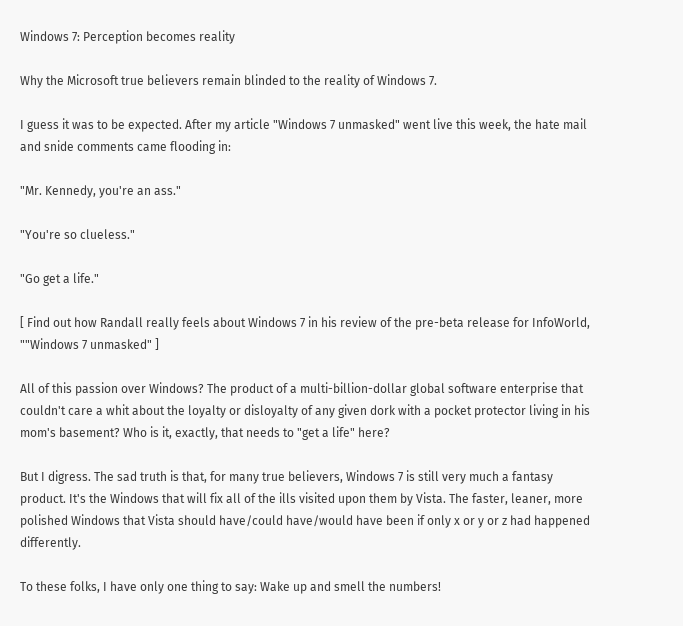Windows 7: Perception becomes reality

Why the Microsoft true believers remain blinded to the reality of Windows 7.

I guess it was to be expected. After my article "Windows 7 unmasked" went live this week, the hate mail and snide comments came flooding in:

"Mr. Kennedy, you're an ass."

"You're so clueless."

"Go get a life."

[ Find out how Randall really feels about Windows 7 in his review of the pre-beta release for InfoWorld, ""Windows 7 unmasked" ]

All of this passion over Windows? The product of a multi-billion-dollar global software enterprise that couldn't care a whit about the loyalty or disloyalty of any given dork with a pocket protector living in his mom's basement? Who is it, exactly, that needs to "get a life" here?

But I digress. The sad truth is that, for many true believers, Windows 7 is still very much a fantasy product. It's the Windows that will fix all of the ills visited upon them by Vista. The faster, leaner, more polished Windows that Vista should have/could have/would have been if only x or y or z had happened differently.

To these folks, I have only one thing to say: Wake up and smell the numbers!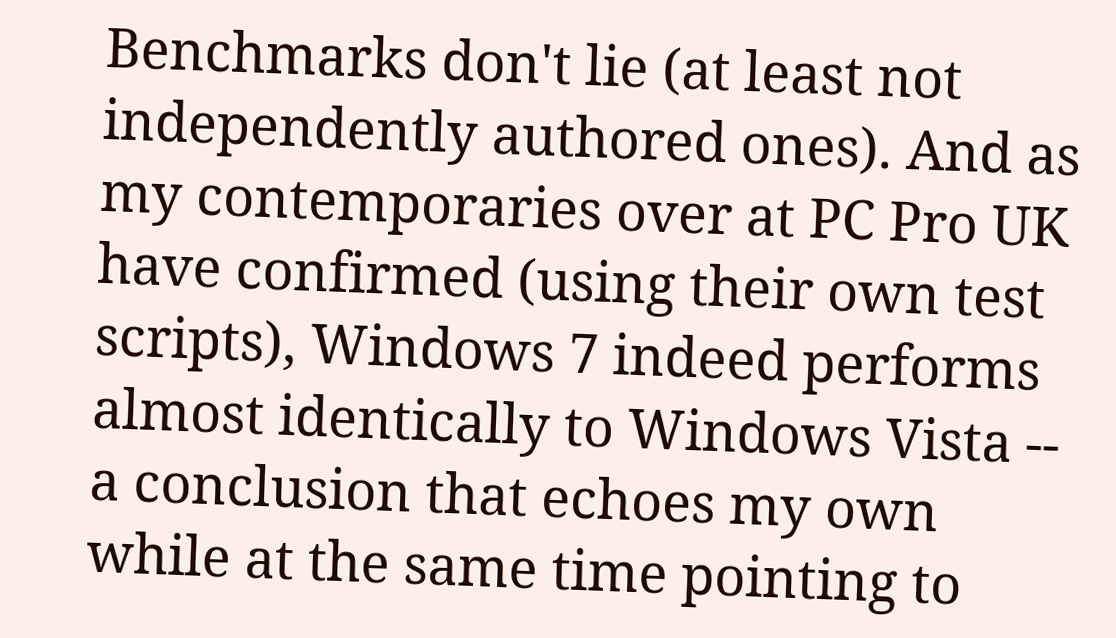Benchmarks don't lie (at least not independently authored ones). And as my contemporaries over at PC Pro UK have confirmed (using their own test scripts), Windows 7 indeed performs almost identically to Windows Vista -- a conclusion that echoes my own while at the same time pointing to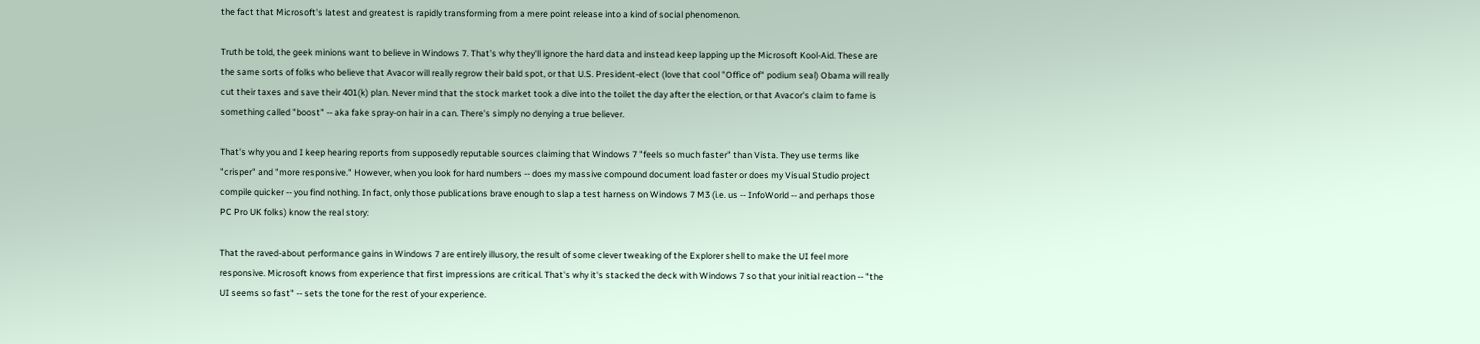the fact that Microsoft's latest and greatest is rapidly transforming from a mere point release into a kind of social phenomenon.

Truth be told, the geek minions want to believe in Windows 7. That's why they'll ignore the hard data and instead keep lapping up the Microsoft Kool-Aid. These are the same sorts of folks who believe that Avacor will really regrow their bald spot, or that U.S. President-elect (love that cool "Office of" podium seal) Obama will really cut their taxes and save their 401(k) plan. Never mind that the stock market took a dive into the toilet the day after the election, or that Avacor's claim to fame is something called "boost" -- aka fake spray-on hair in a can. There's simply no denying a true believer.

That's why you and I keep hearing reports from supposedly reputable sources claiming that Windows 7 "feels so much faster" than Vista. They use terms like "crisper" and "more responsive." However, when you look for hard numbers -- does my massive compound document load faster or does my Visual Studio project compile quicker -- you find nothing. In fact, only those publications brave enough to slap a test harness on Windows 7 M3 (i.e. us -- InfoWorld -- and perhaps those PC Pro UK folks) know the real story:

That the raved-about performance gains in Windows 7 are entirely illusory, the result of some clever tweaking of the Explorer shell to make the UI feel more responsive. Microsoft knows from experience that first impressions are critical. That's why it's stacked the deck with Windows 7 so that your initial reaction -- "the UI seems so fast" -- sets the tone for the rest of your experience.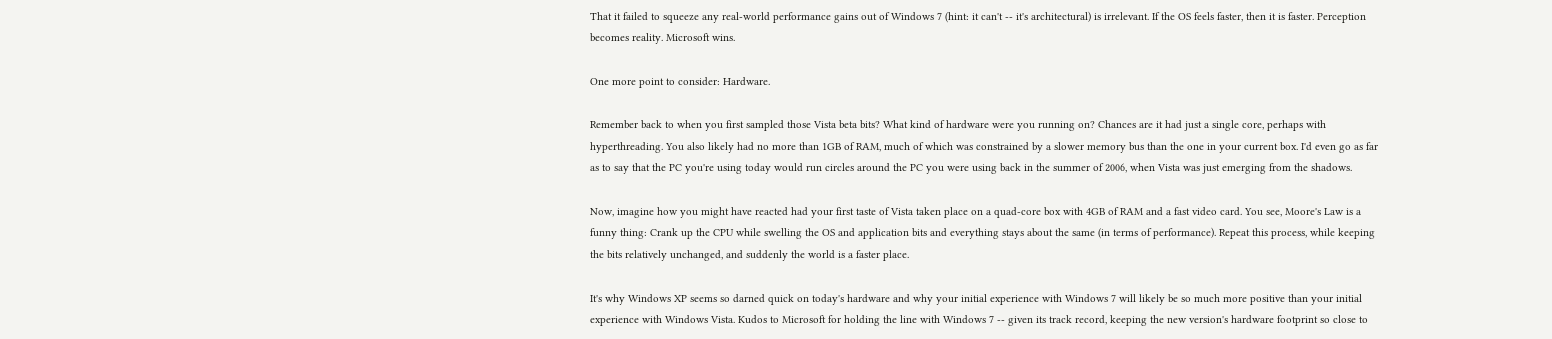That it failed to squeeze any real-world performance gains out of Windows 7 (hint: it can't -- it's architectural) is irrelevant. If the OS feels faster, then it is faster. Perception becomes reality. Microsoft wins.

One more point to consider: Hardware.

Remember back to when you first sampled those Vista beta bits? What kind of hardware were you running on? Chances are it had just a single core, perhaps with hyperthreading. You also likely had no more than 1GB of RAM, much of which was constrained by a slower memory bus than the one in your current box. I'd even go as far as to say that the PC you're using today would run circles around the PC you were using back in the summer of 2006, when Vista was just emerging from the shadows.

Now, imagine how you might have reacted had your first taste of Vista taken place on a quad-core box with 4GB of RAM and a fast video card. You see, Moore's Law is a funny thing: Crank up the CPU while swelling the OS and application bits and everything stays about the same (in terms of performance). Repeat this process, while keeping the bits relatively unchanged, and suddenly the world is a faster place.

It's why Windows XP seems so darned quick on today's hardware and why your initial experience with Windows 7 will likely be so much more positive than your initial experience with Windows Vista. Kudos to Microsoft for holding the line with Windows 7 -- given its track record, keeping the new version's hardware footprint so close to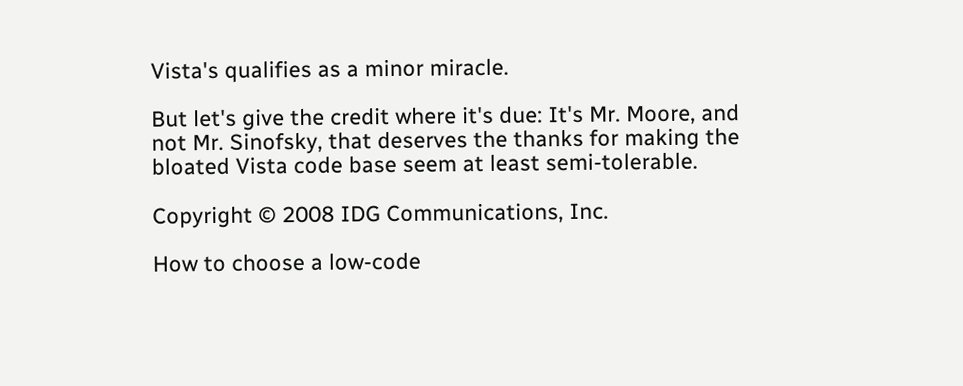Vista's qualifies as a minor miracle.

But let's give the credit where it's due: It's Mr. Moore, and not Mr. Sinofsky, that deserves the thanks for making the bloated Vista code base seem at least semi-tolerable.

Copyright © 2008 IDG Communications, Inc.

How to choose a low-code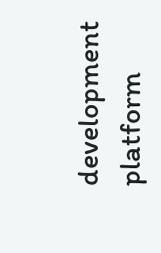development platform